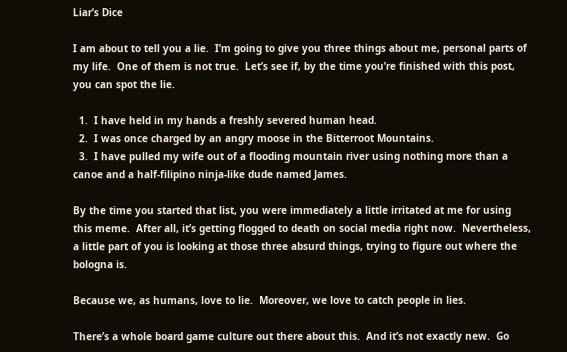Liar’s Dice

I am about to tell you a lie.  I’m going to give you three things about me, personal parts of my life.  One of them is not true.  Let’s see if, by the time you’re finished with this post, you can spot the lie.

  1.  I have held in my hands a freshly severed human head.
  2.  I was once charged by an angry moose in the Bitterroot Mountains.
  3.  I have pulled my wife out of a flooding mountain river using nothing more than a canoe and a half-filipino ninja-like dude named James.

By the time you started that list, you were immediately a little irritated at me for using this meme.  After all, it’s getting flogged to death on social media right now.  Nevertheless, a little part of you is looking at those three absurd things, trying to figure out where the bologna is.

Because we, as humans, love to lie.  Moreover, we love to catch people in lies.

There’s a whole board game culture out there about this.  And it’s not exactly new.  Go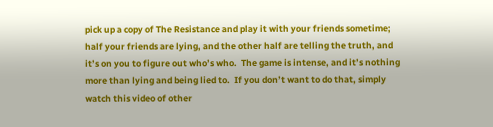pick up a copy of The Resistance and play it with your friends sometime; half your friends are lying, and the other half are telling the truth, and it’s on you to figure out who’s who.  The game is intense, and it’s nothing more than lying and being lied to.  If you don’t want to do that, simply watch this video of other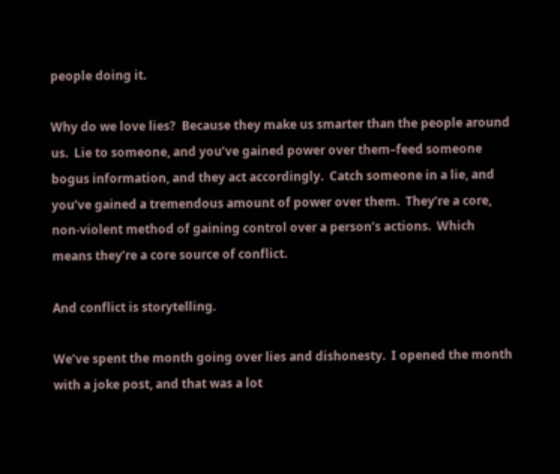people doing it.

Why do we love lies?  Because they make us smarter than the people around us.  Lie to someone, and you’ve gained power over them–feed someone bogus information, and they act accordingly.  Catch someone in a lie, and you’ve gained a tremendous amount of power over them.  They’re a core, non-violent method of gaining control over a person’s actions.  Which means they’re a core source of conflict.

And conflict is storytelling.

We’ve spent the month going over lies and dishonesty.  I opened the month with a joke post, and that was a lot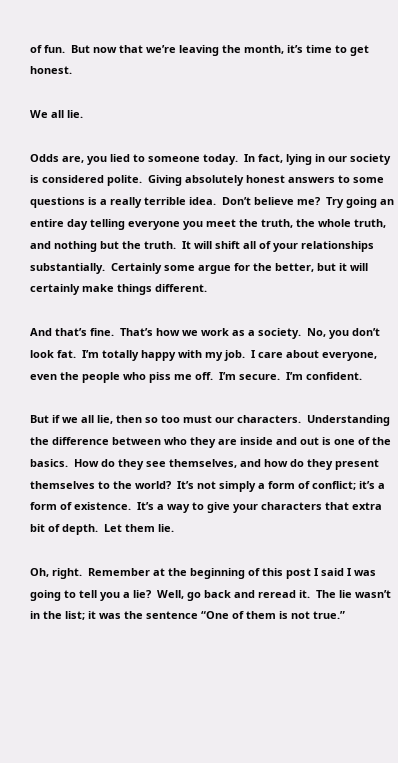of fun.  But now that we’re leaving the month, it’s time to get honest.

We all lie.

Odds are, you lied to someone today.  In fact, lying in our society is considered polite.  Giving absolutely honest answers to some questions is a really terrible idea.  Don’t believe me?  Try going an entire day telling everyone you meet the truth, the whole truth, and nothing but the truth.  It will shift all of your relationships substantially.  Certainly some argue for the better, but it will certainly make things different.

And that’s fine.  That’s how we work as a society.  No, you don’t look fat.  I’m totally happy with my job.  I care about everyone, even the people who piss me off.  I’m secure.  I’m confident.

But if we all lie, then so too must our characters.  Understanding the difference between who they are inside and out is one of the basics.  How do they see themselves, and how do they present themselves to the world?  It’s not simply a form of conflict; it’s a form of existence.  It’s a way to give your characters that extra bit of depth.  Let them lie.

Oh, right.  Remember at the beginning of this post I said I was going to tell you a lie?  Well, go back and reread it.  The lie wasn’t in the list; it was the sentence “One of them is not true.”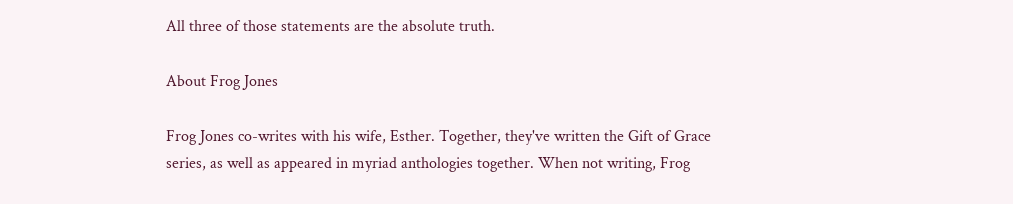All three of those statements are the absolute truth.

About Frog Jones

Frog Jones co-writes with his wife, Esther. Together, they've written the Gift of Grace series, as well as appeared in myriad anthologies together. When not writing, Frog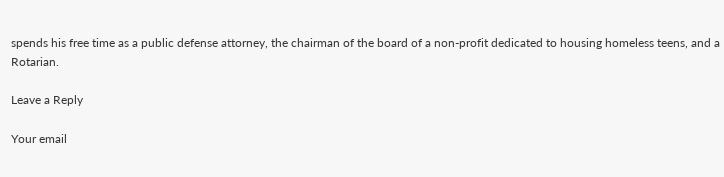spends his free time as a public defense attorney, the chairman of the board of a non-profit dedicated to housing homeless teens, and a Rotarian.

Leave a Reply

Your email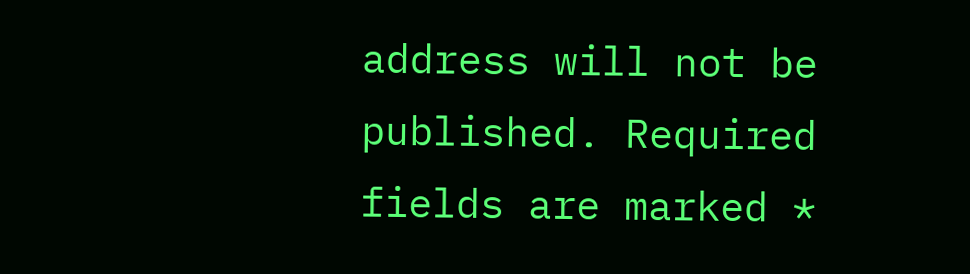address will not be published. Required fields are marked *